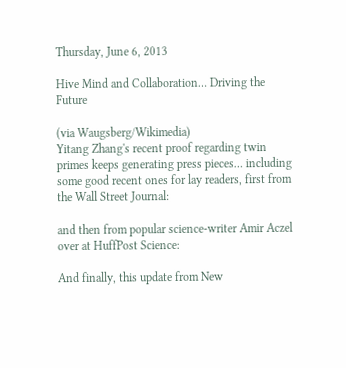Thursday, June 6, 2013

Hive Mind and Collaboration… Driving the Future

(via Waugsberg/Wikimedia)
Yitang Zhang's recent proof regarding twin primes keeps generating press pieces… including some good recent ones for lay readers, first from the Wall Street Journal:

and then from popular science-writer Amir Aczel over at HuffPost Science:

And finally, this update from New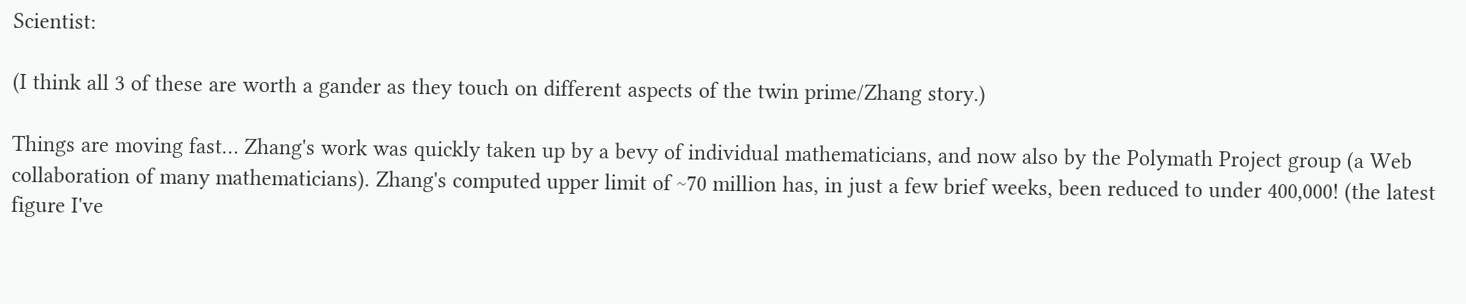Scientist:

(I think all 3 of these are worth a gander as they touch on different aspects of the twin prime/Zhang story.)

Things are moving fast… Zhang's work was quickly taken up by a bevy of individual mathematicians, and now also by the Polymath Project group (a Web collaboration of many mathematicians). Zhang's computed upper limit of ~70 million has, in just a few brief weeks, been reduced to under 400,000! (the latest figure I've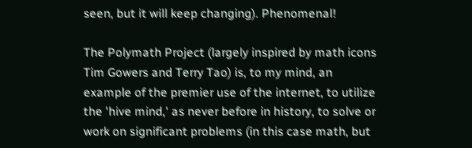seen, but it will keep changing). Phenomenal!

The Polymath Project (largely inspired by math icons Tim Gowers and Terry Tao) is, to my mind, an example of the premier use of the internet, to utilize the 'hive mind,' as never before in history, to solve or work on significant problems (in this case math, but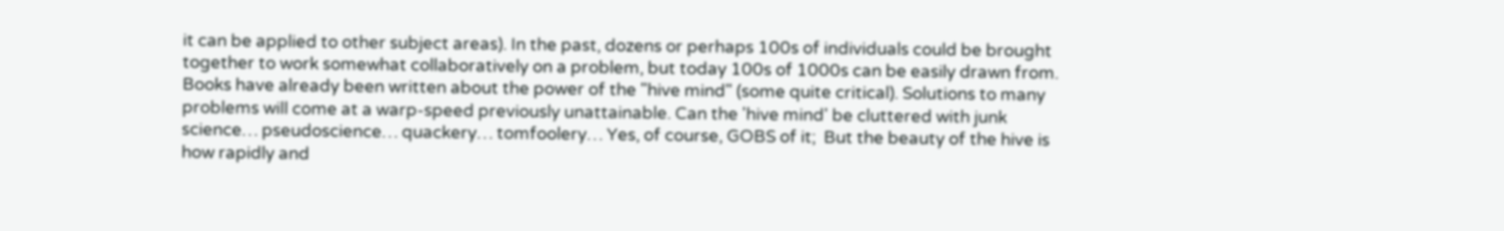it can be applied to other subject areas). In the past, dozens or perhaps 100s of individuals could be brought together to work somewhat collaboratively on a problem, but today 100s of 1000s can be easily drawn from. Books have already been written about the power of the "hive mind" (some quite critical). Solutions to many problems will come at a warp-speed previously unattainable. Can the 'hive mind' be cluttered with junk science… pseudoscience… quackery… tomfoolery… Yes, of course, GOBS of it;  But the beauty of the hive is how rapidly and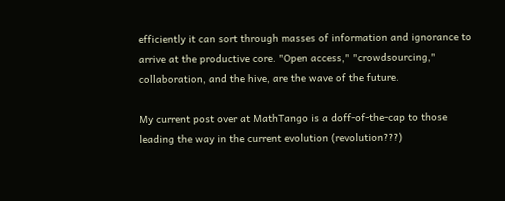efficiently it can sort through masses of information and ignorance to arrive at the productive core. "Open access," "crowdsourcing," collaboration, and the hive, are the wave of the future.

My current post over at MathTango is a doff-of-the-cap to those leading the way in the current evolution (revolution???)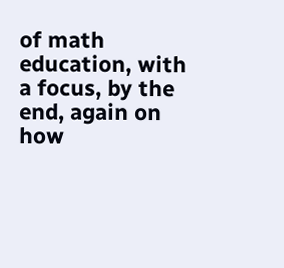of math education, with a focus, by the end, again on how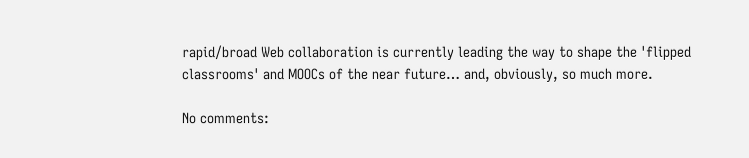rapid/broad Web collaboration is currently leading the way to shape the 'flipped classrooms' and MOOCs of the near future… and, obviously, so much more.

No comments: